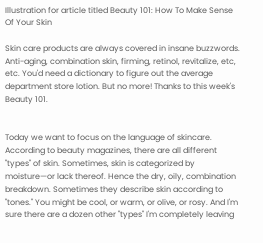Illustration for article titled Beauty 101: How To Make Sense Of Your Skin

Skin care products are always covered in insane buzzwords. Anti-aging, combination skin, firming, retinol, revitalize, etc, etc. You'd need a dictionary to figure out the average department store lotion. But no more! Thanks to this week's Beauty 101.


Today we want to focus on the language of skincare. According to beauty magazines, there are all different "types" of skin. Sometimes, skin is categorized by moisture—or lack thereof. Hence the dry, oily, combination breakdown. Sometimes they describe skin according to "tones." You might be cool, or warm, or olive, or rosy. And I'm sure there are a dozen other "types" I'm completely leaving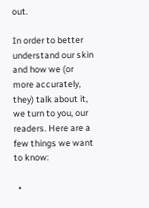out.

In order to better understand our skin and how we (or more accurately, they) talk about it, we turn to you, our readers. Here are a few things we want to know:

  •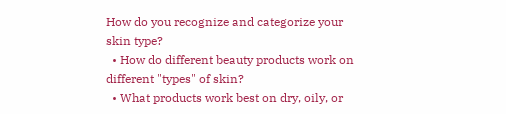How do you recognize and categorize your skin type?
  • How do different beauty products work on different "types" of skin?
  • What products work best on dry, oily, or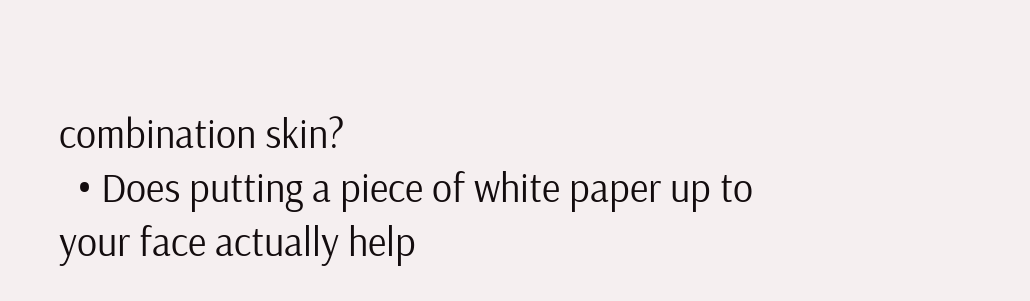combination skin?
  • Does putting a piece of white paper up to your face actually help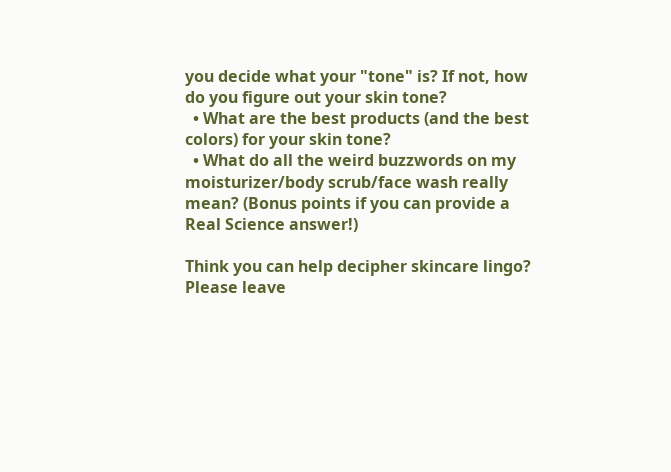you decide what your "tone" is? If not, how do you figure out your skin tone?
  • What are the best products (and the best colors) for your skin tone?
  • What do all the weird buzzwords on my moisturizer/body scrub/face wash really mean? (Bonus points if you can provide a Real Science answer!)

Think you can help decipher skincare lingo? Please leave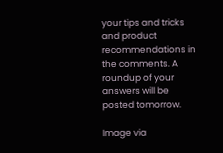your tips and tricks and product recommendations in the comments. A roundup of your answers will be posted tomorrow.

Image via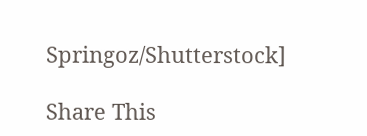Springoz/Shutterstock]

Share This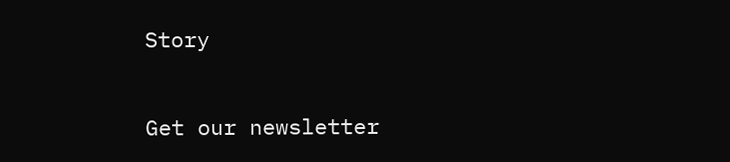Story

Get our newsletter